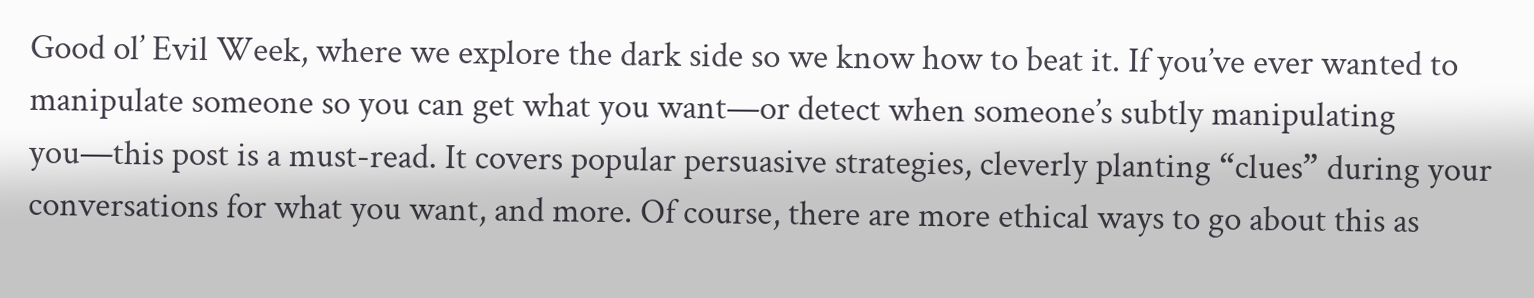Good ol’ Evil Week, where we explore the dark side so we know how to beat it. If you’ve ever wanted to manipulate someone so you can get what you want—or detect when someone’s subtly manipulating you—this post is a must-read. It covers popular persuasive strategies, cleverly planting “clues” during your conversations for what you want, and more. Of course, there are more ethical ways to go about this as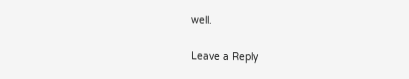well.

Leave a Reply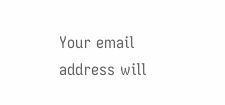Your email address will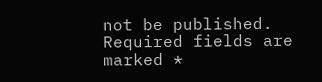not be published. Required fields are marked *